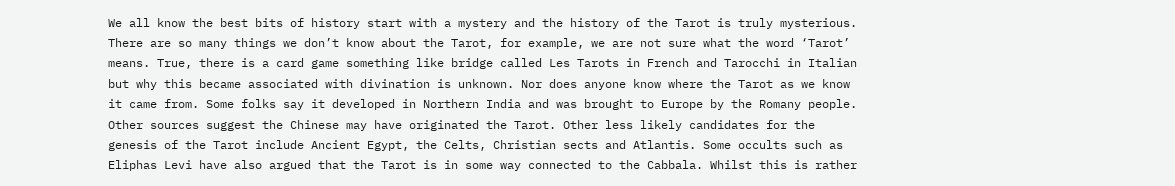We all know the best bits of history start with a mystery and the history of the Tarot is truly mysterious. There are so many things we don’t know about the Tarot, for example, we are not sure what the word ‘Tarot’ means. True, there is a card game something like bridge called Les Tarots in French and Tarocchi in Italian but why this became associated with divination is unknown. Nor does anyone know where the Tarot as we know it came from. Some folks say it developed in Northern India and was brought to Europe by the Romany people. Other sources suggest the Chinese may have originated the Tarot. Other less likely candidates for the genesis of the Tarot include Ancient Egypt, the Celts, Christian sects and Atlantis. Some occults such as Eliphas Levi have also argued that the Tarot is in some way connected to the Cabbala. Whilst this is rather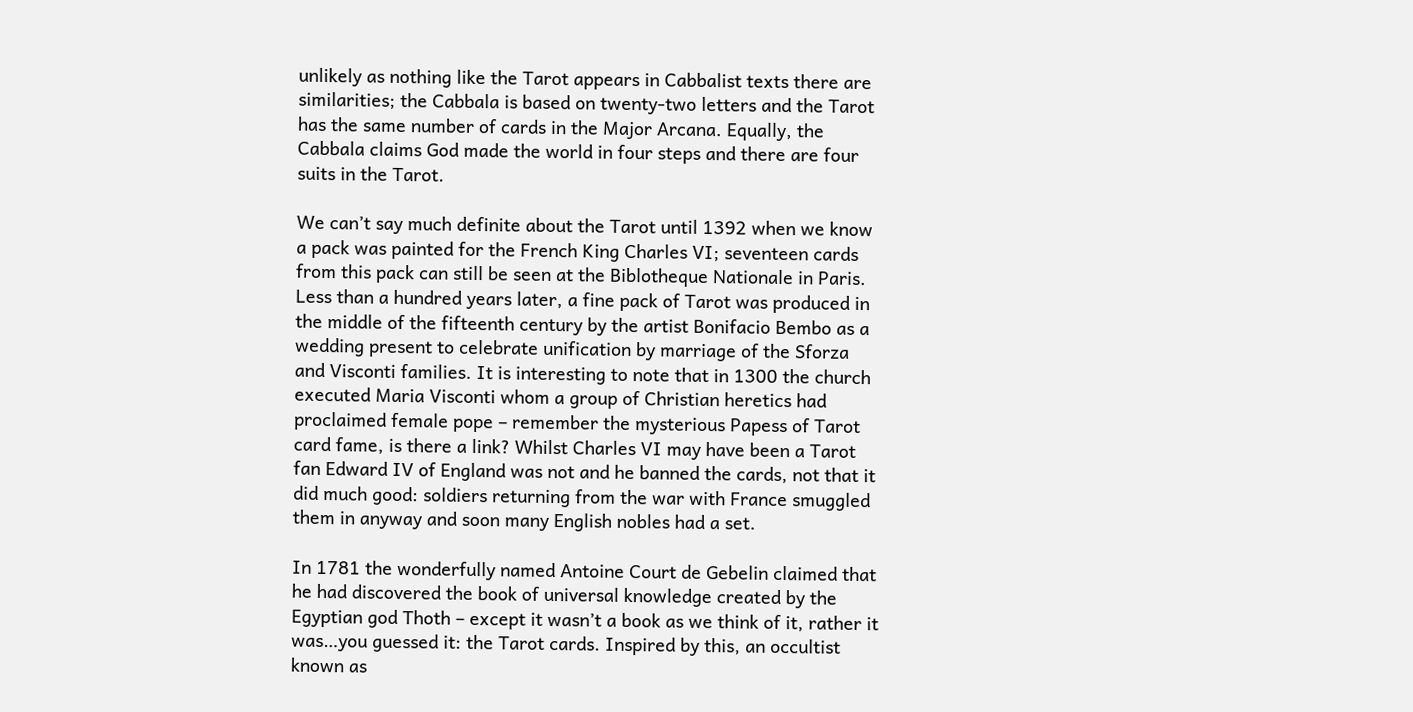unlikely as nothing like the Tarot appears in Cabbalist texts there are similarities; the Cabbala is based on twenty-two letters and the Tarot has the same number of cards in the Major Arcana. Equally, the Cabbala claims God made the world in four steps and there are four suits in the Tarot.

We can’t say much definite about the Tarot until 1392 when we know a pack was painted for the French King Charles VI; seventeen cards from this pack can still be seen at the Biblotheque Nationale in Paris.  Less than a hundred years later, a fine pack of Tarot was produced in the middle of the fifteenth century by the artist Bonifacio Bembo as a wedding present to celebrate unification by marriage of the Sforza and Visconti families. It is interesting to note that in 1300 the church executed Maria Visconti whom a group of Christian heretics had proclaimed female pope – remember the mysterious Papess of Tarot card fame, is there a link? Whilst Charles VI may have been a Tarot fan Edward IV of England was not and he banned the cards, not that it did much good: soldiers returning from the war with France smuggled them in anyway and soon many English nobles had a set.

In 1781 the wonderfully named Antoine Court de Gebelin claimed that he had discovered the book of universal knowledge created by the Egyptian god Thoth – except it wasn’t a book as we think of it, rather it was…you guessed it: the Tarot cards. Inspired by this, an occultist known as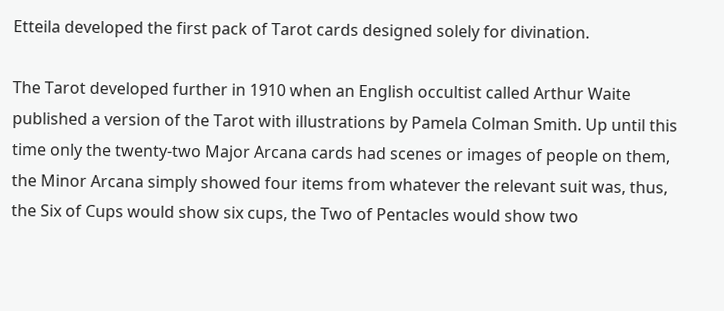Etteila developed the first pack of Tarot cards designed solely for divination.

The Tarot developed further in 1910 when an English occultist called Arthur Waite published a version of the Tarot with illustrations by Pamela Colman Smith. Up until this time only the twenty-two Major Arcana cards had scenes or images of people on them, the Minor Arcana simply showed four items from whatever the relevant suit was, thus, the Six of Cups would show six cups, the Two of Pentacles would show two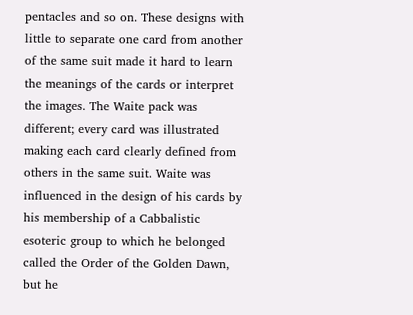pentacles and so on. These designs with little to separate one card from another of the same suit made it hard to learn the meanings of the cards or interpret the images. The Waite pack was different; every card was illustrated making each card clearly defined from others in the same suit. Waite was influenced in the design of his cards by his membership of a Cabbalistic esoteric group to which he belonged called the Order of the Golden Dawn, but he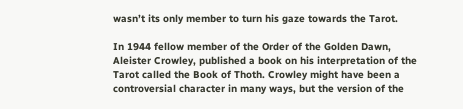wasn’t its only member to turn his gaze towards the Tarot.

In 1944 fellow member of the Order of the Golden Dawn, Aleister Crowley, published a book on his interpretation of the Tarot called the Book of Thoth. Crowley might have been a controversial character in many ways, but the version of the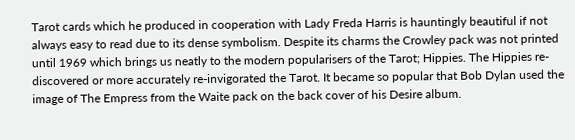Tarot cards which he produced in cooperation with Lady Freda Harris is hauntingly beautiful if not always easy to read due to its dense symbolism. Despite its charms the Crowley pack was not printed until 1969 which brings us neatly to the modern popularisers of the Tarot; Hippies. The Hippies re-discovered or more accurately re-invigorated the Tarot. It became so popular that Bob Dylan used the image of The Empress from the Waite pack on the back cover of his Desire album.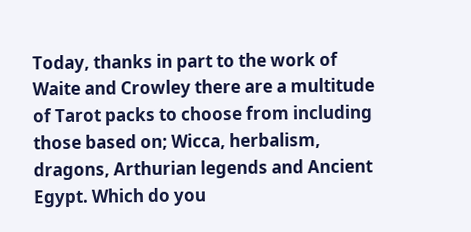Today, thanks in part to the work of Waite and Crowley there are a multitude of Tarot packs to choose from including those based on; Wicca, herbalism, dragons, Arthurian legends and Ancient Egypt. Which do you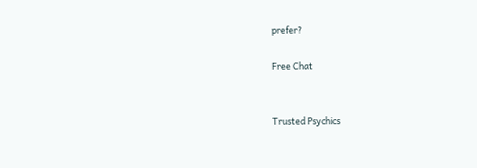prefer?

Free Chat


Trusted Psychics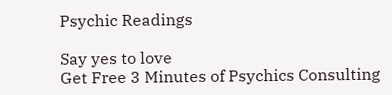Psychic Readings

Say yes to love
Get Free 3 Minutes of Psychics Consulting